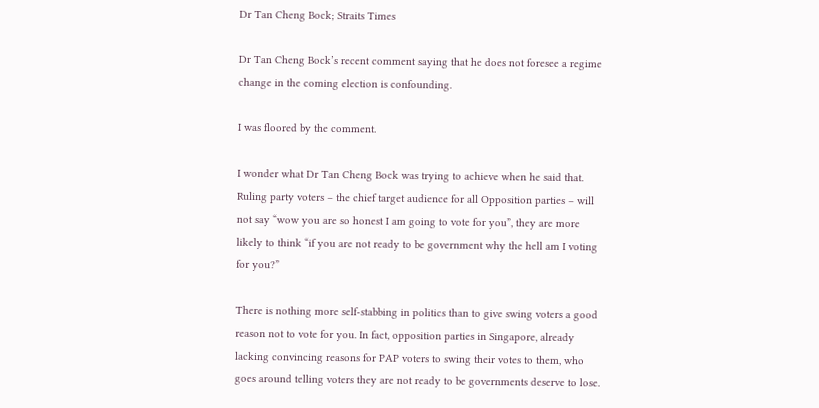Dr Tan Cheng Bock; Straits Times

Dr Tan Cheng Bock’s recent comment saying that he does not foresee a regime change in the coming election is confounding.

I was floored by the comment.

I wonder what Dr Tan Cheng Bock was trying to achieve when he said that. Ruling party voters – the chief target audience for all Opposition parties – will not say “wow you are so honest I am going to vote for you”, they are more likely to think “if you are not ready to be government why the hell am I voting for you?”

There is nothing more self-stabbing in politics than to give swing voters a good reason not to vote for you. In fact, opposition parties in Singapore, already lacking convincing reasons for PAP voters to swing their votes to them, who goes around telling voters they are not ready to be governments deserve to lose.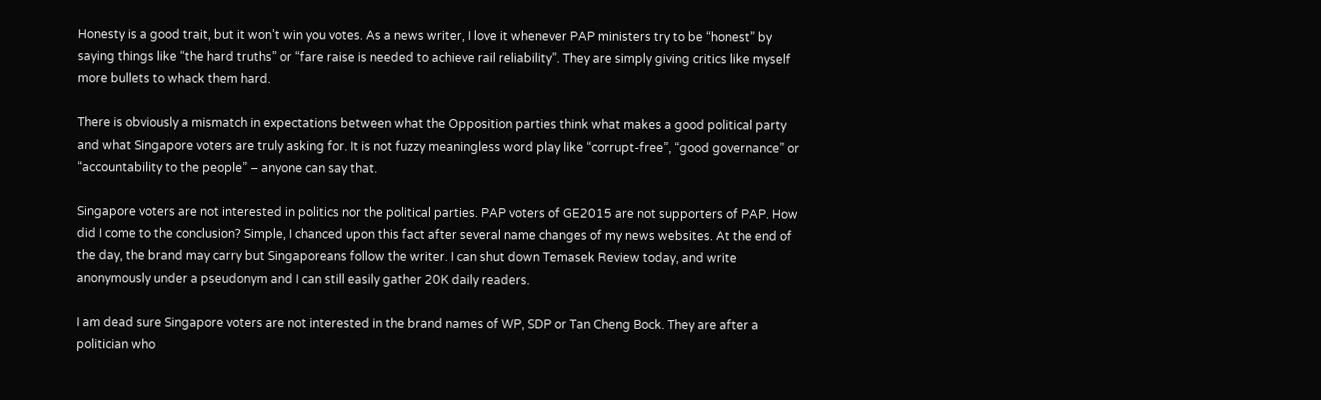Honesty is a good trait, but it won’t win you votes. As a news writer, I love it whenever PAP ministers try to be “honest” by saying things like “the hard truths” or “fare raise is needed to achieve rail reliability”. They are simply giving critics like myself more bullets to whack them hard.

There is obviously a mismatch in expectations between what the Opposition parties think what makes a good political party and what Singapore voters are truly asking for. It is not fuzzy meaningless word play like “corrupt-free”, “good governance” or “accountability to the people” – anyone can say that.

Singapore voters are not interested in politics nor the political parties. PAP voters of GE2015 are not supporters of PAP. How did I come to the conclusion? Simple, I chanced upon this fact after several name changes of my news websites. At the end of the day, the brand may carry but Singaporeans follow the writer. I can shut down Temasek Review today, and write anonymously under a pseudonym and I can still easily gather 20K daily readers.

I am dead sure Singapore voters are not interested in the brand names of WP, SDP or Tan Cheng Bock. They are after a politician who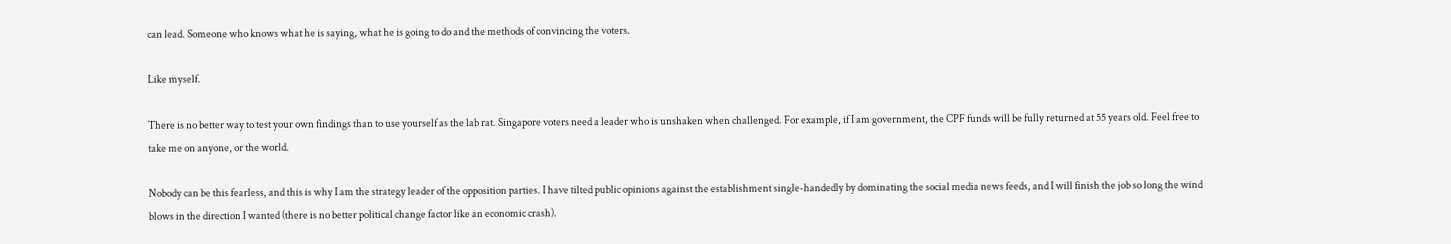can lead. Someone who knows what he is saying, what he is going to do and the methods of convincing the voters.

Like myself.

There is no better way to test your own findings than to use yourself as the lab rat. Singapore voters need a leader who is unshaken when challenged. For example, if I am government, the CPF funds will be fully returned at 55 years old. Feel free to take me on anyone, or the world.

Nobody can be this fearless, and this is why I am the strategy leader of the opposition parties. I have tilted public opinions against the establishment single-handedly by dominating the social media news feeds, and I will finish the job so long the wind blows in the direction I wanted (there is no better political change factor like an economic crash).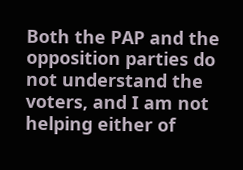Both the PAP and the opposition parties do not understand the voters, and I am not helping either of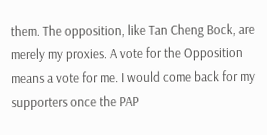them. The opposition, like Tan Cheng Bock, are merely my proxies. A vote for the Opposition means a vote for me. I would come back for my supporters once the PAP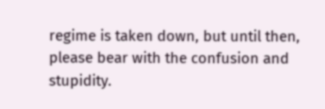regime is taken down, but until then, please bear with the confusion and stupidity.